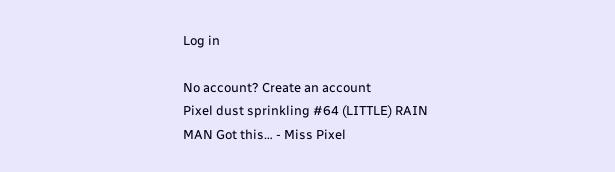Log in

No account? Create an account
Pixel dust sprinkling #64 (LITTLE) RAIN MAN Got this… - Miss Pixel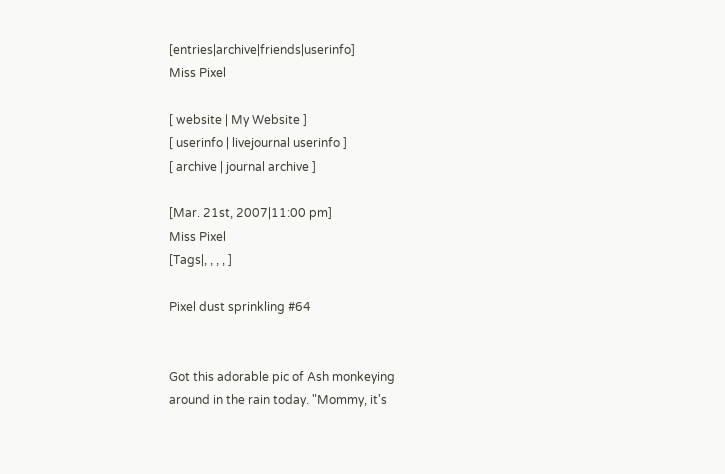[entries|archive|friends|userinfo]
Miss Pixel

[ website | My Website ]
[ userinfo | livejournal userinfo ]
[ archive | journal archive ]

[Mar. 21st, 2007|11:00 pm]
Miss Pixel
[Tags|, , , , ]

Pixel dust sprinkling #64


Got this adorable pic of Ash monkeying
around in the rain today. "Mommy, it's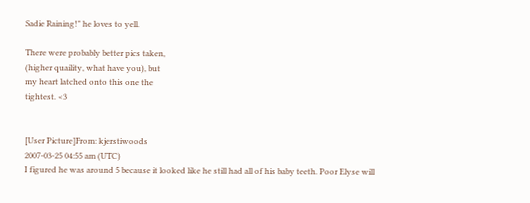Sadie Raining!" he loves to yell.

There were probably better pics taken,
(higher quaility, what have you), but
my heart latched onto this one the
tightest. <3


[User Picture]From: kjerstiwoods
2007-03-25 04:55 am (UTC)
I figured he was around 5 because it looked like he still had all of his baby teeth. Poor Elyse will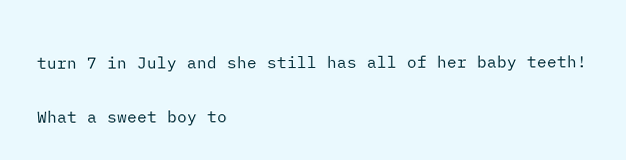turn 7 in July and she still has all of her baby teeth!

What a sweet boy to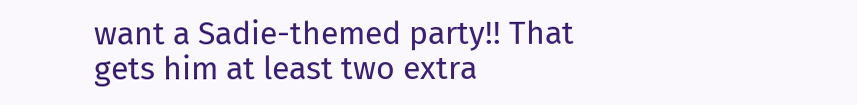want a Sadie-themed party!! That gets him at least two extra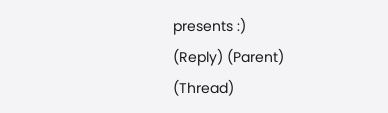presents :)
(Reply) (Parent) (Thread)